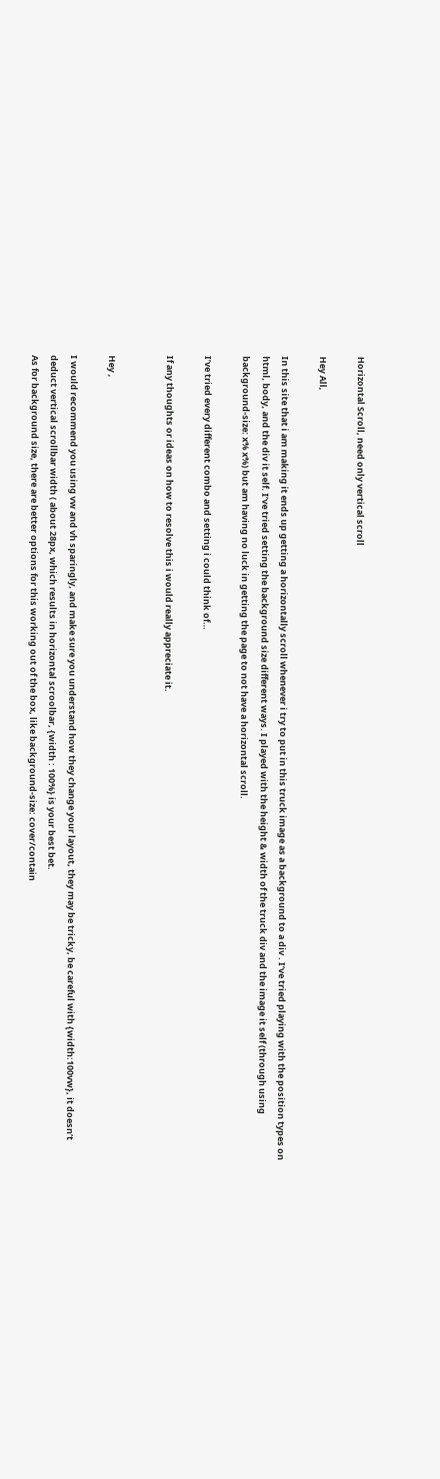Horizontal Scroll, need only vertical scroll

Hey All,

In this site that i am making it ends up getting a horizontally scroll whenever i try to put in this truck image as a background to a div . I’ve tried playing with the position types on html, body, and the div it self. I’ve tried setting the background size different ways. I played with the height & width of the truck div and the image it self (through using background-size: x% x%) but am having no luck in getting the page to not have a horizontal scroll.

I’ve tried every different combo and setting i could think of…

If any thoughts or ideas on how to resolve this i would really appreciate it.


Hey ,

I would recommend you using vw and vh sparingly, and make sure you understand how they change your layout, they may be tricky, be careful with {width:100vw}, it doesn’t deduct vertical scrollbar width ( about 28px, which results in horizontal scroolbar, {width : 100%} is your best bet.
As for background size, there are better options for this working out of the box, like background-size: cover/contain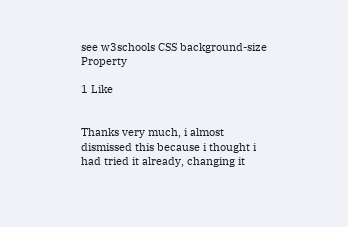see w3schools CSS background-size Property

1 Like


Thanks very much, i almost dismissed this because i thought i had tried it already, changing it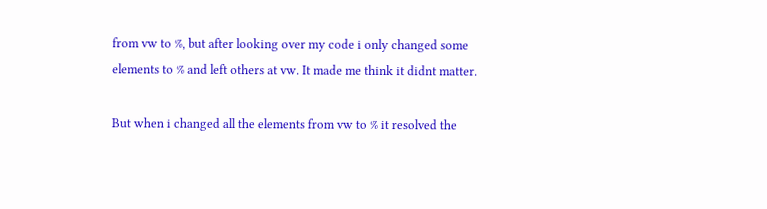from vw to %, but after looking over my code i only changed some elements to % and left others at vw. It made me think it didnt matter.

But when i changed all the elements from vw to % it resolved the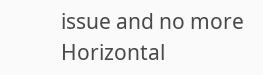issue and no more Horizontal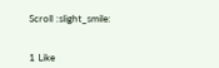Scroll :slight_smile:


1 Like